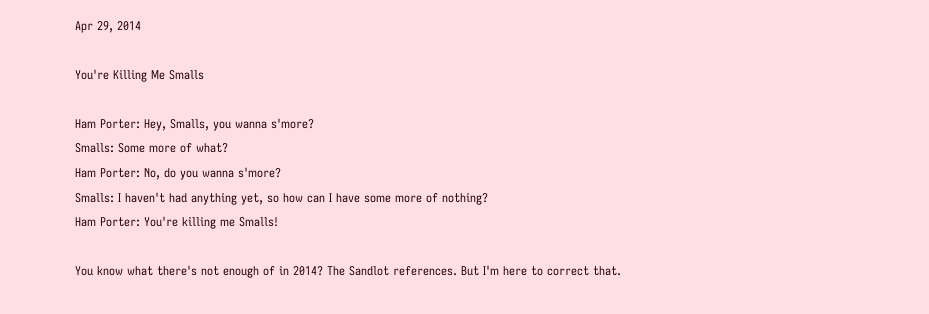Apr 29, 2014

You're Killing Me Smalls

Ham Porter: Hey, Smalls, you wanna s'more?
Smalls: Some more of what?
Ham Porter: No, do you wanna s'more?
Smalls: I haven't had anything yet, so how can I have some more of nothing?
Ham Porter: You're killing me Smalls!

You know what there's not enough of in 2014? The Sandlot references. But I'm here to correct that.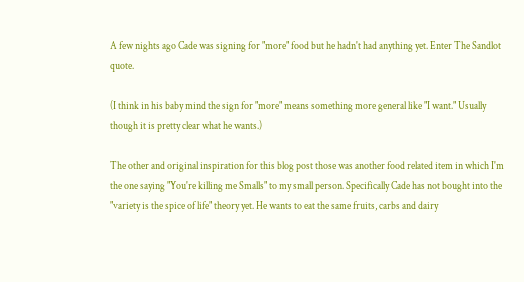A few nights ago Cade was signing for "more" food but he hadn't had anything yet. Enter The Sandlot quote.

(I think in his baby mind the sign for "more" means something more general like "I want." Usually though it is pretty clear what he wants.)

The other and original inspiration for this blog post those was another food related item in which I'm the one saying "You're killing me Smalls" to my small person. Specifically Cade has not bought into the "variety is the spice of life" theory yet. He wants to eat the same fruits, carbs and dairy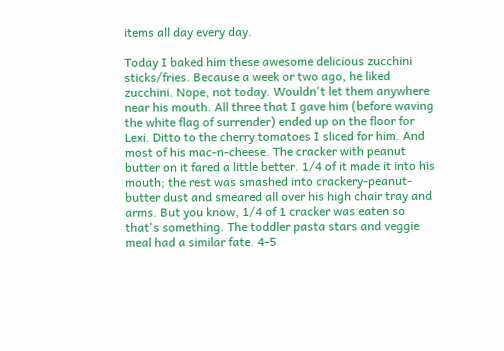items all day every day.

Today I baked him these awesome delicious zucchini sticks/fries. Because a week or two ago, he liked zucchini. Nope, not today. Wouldn't let them anywhere near his mouth. All three that I gave him (before waving the white flag of surrender) ended up on the floor for Lexi. Ditto to the cherry tomatoes I sliced for him. And most of his mac-n-cheese. The cracker with peanut butter on it fared a little better. 1/4 of it made it into his mouth; the rest was smashed into crackery-peanut-butter dust and smeared all over his high chair tray and arms. But you know, 1/4 of 1 cracker was eaten so that's something. The toddler pasta stars and veggie meal had a similar fate. 4-5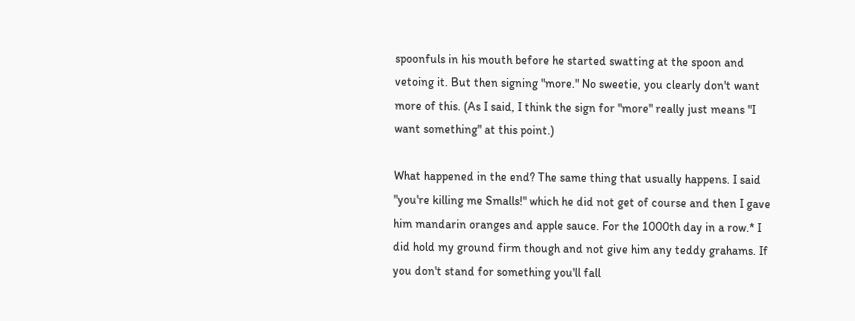spoonfuls in his mouth before he started swatting at the spoon and vetoing it. But then signing "more." No sweetie, you clearly don't want more of this. (As I said, I think the sign for "more" really just means "I want something" at this point.)

What happened in the end? The same thing that usually happens. I said "you're killing me Smalls!" which he did not get of course and then I gave him mandarin oranges and apple sauce. For the 1000th day in a row.* I did hold my ground firm though and not give him any teddy grahams. If you don't stand for something you'll fall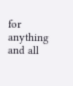for anything and all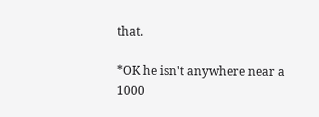that.

*OK he isn't anywhere near a 1000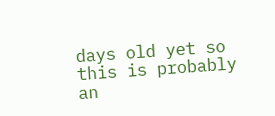days old yet so this is probably an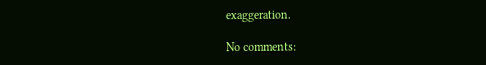exaggeration.

No comments: